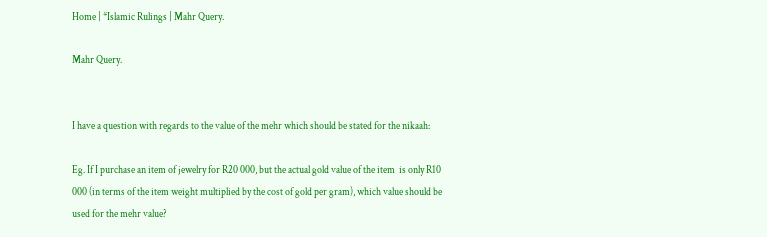Home | *Islamic Rulings | Mahr Query.

Mahr Query.


I have a question with regards to the value of the mehr which should be stated for the nikaah:

Eg. If I purchase an item of jewelry for R20 000, but the actual gold value of the item  is only R10 000 (in terms of the item weight multiplied by the cost of gold per gram), which value should be used for the mehr value?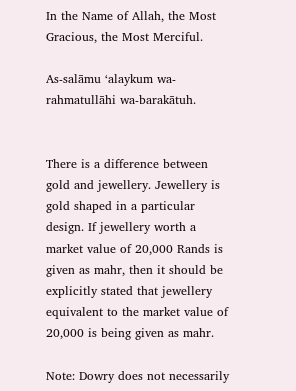In the Name of Allah, the Most Gracious, the Most Merciful.

As-salāmu ‘alaykum wa-rahmatullāhi wa-barakātuh.


There is a difference between gold and jewellery. Jewellery is gold shaped in a particular design. If jewellery worth a market value of 20,000 Rands is given as mahr, then it should be explicitly stated that jewellery equivalent to the market value of 20,000 is being given as mahr.

Note: Dowry does not necessarily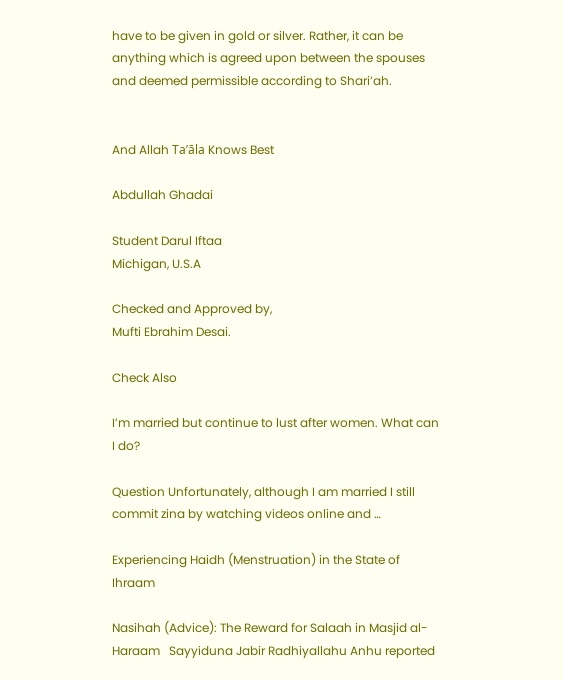have to be given in gold or silver. Rather, it can be anything which is agreed upon between the spouses and deemed permissible according to Shari’ah.


And Allah Ta’āla Knows Best

Abdullah Ghadai

Student Darul Iftaa
Michigan, U.S.A

Checked and Approved by,
Mufti Ebrahim Desai.

Check Also

I’m married but continue to lust after women. What can I do?

Question Unfortunately, although I am married I still commit zina by watching videos online and …

Experiencing Haidh (Menstruation) in the State of Ihraam

Nasihah (Advice): The Reward for Salaah in Masjid al-Haraam   Sayyiduna Jabir Radhiyallahu Anhu reported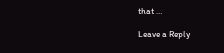that …

Leave a Reply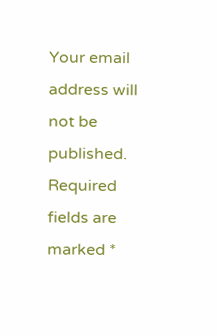Your email address will not be published. Required fields are marked *